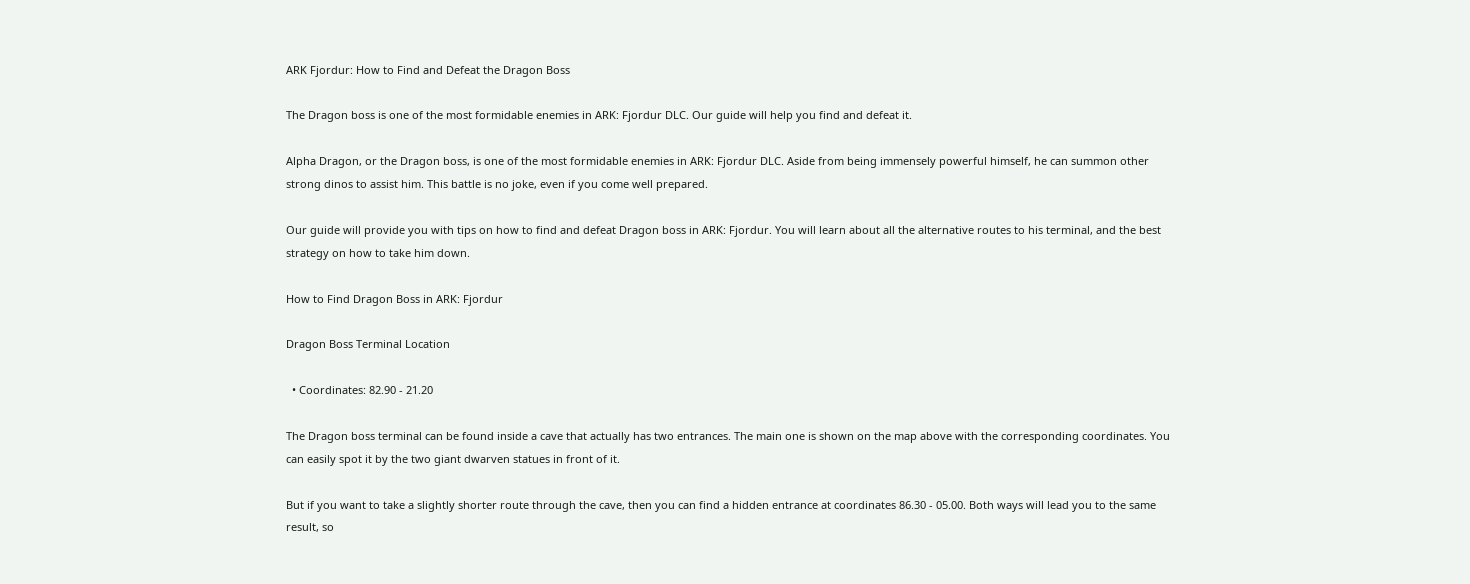ARK Fjordur: How to Find and Defeat the Dragon Boss

The Dragon boss is one of the most formidable enemies in ARK: Fjordur DLC. Our guide will help you find and defeat it.

Alpha Dragon, or the Dragon boss, is one of the most formidable enemies in ARK: Fjordur DLC. Aside from being immensely powerful himself, he can summon other strong dinos to assist him. This battle is no joke, even if you come well prepared.

Our guide will provide you with tips on how to find and defeat Dragon boss in ARK: Fjordur. You will learn about all the alternative routes to his terminal, and the best strategy on how to take him down.

How to Find Dragon Boss in ARK: Fjordur

Dragon Boss Terminal Location

  • Coordinates: 82.90 - 21.20

The Dragon boss terminal can be found inside a cave that actually has two entrances. The main one is shown on the map above with the corresponding coordinates. You can easily spot it by the two giant dwarven statues in front of it.

But if you want to take a slightly shorter route through the cave, then you can find a hidden entrance at coordinates 86.30 - 05.00. Both ways will lead you to the same result, so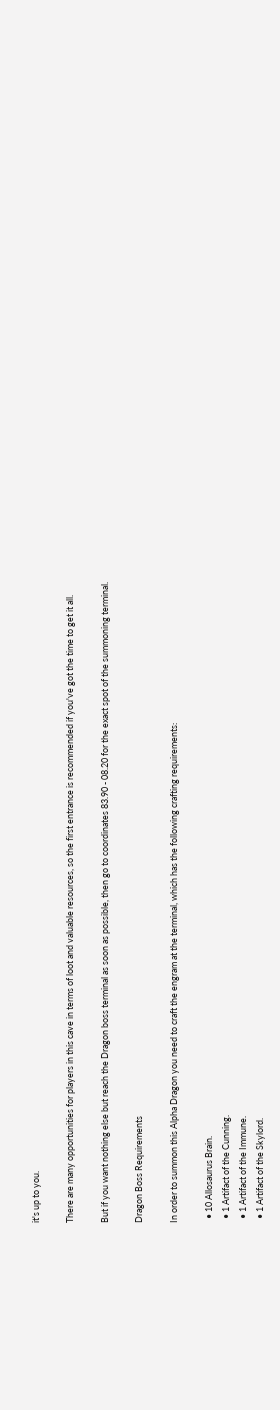it's up to you.

There are many opportunities for players in this cave in terms of loot and valuable resources, so the first entrance is recommended if you've got the time to get it all.

But if you want nothing else but reach the Dragon boss terminal as soon as possible, then go to coordinates 83.90 - 08.20 for the exact spot of the summoning terminal.

Dragon Boss Requirements

In order to summon this Alpha Dragon you need to craft the engram at the terminal, which has the following crafting requirements:

  • 10 Allosaurus Brain.
  • 1 Artifact of the Cunning.
  • 1 Artifact of the Immune.
  • 1 Artifact of the Skylord.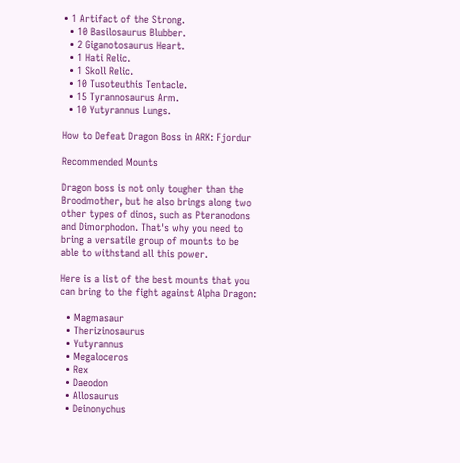• 1 Artifact of the Strong.
  • 10 Basilosaurus Blubber.
  • 2 Giganotosaurus Heart.
  • 1 Hati Relic.
  • 1 Skoll Relic.
  • 10 Tusoteuthis Tentacle.
  • 15 Tyrannosaurus Arm.
  • 10 Yutyrannus Lungs.

How to Defeat Dragon Boss in ARK: Fjordur

Recommended Mounts

Dragon boss is not only tougher than the Broodmother, but he also brings along two other types of dinos, such as Pteranodons and Dimorphodon. That's why you need to bring a versatile group of mounts to be able to withstand all this power.

Here is a list of the best mounts that you can bring to the fight against Alpha Dragon:

  • Magmasaur
  • Therizinosaurus
  • Yutyrannus
  • Megaloceros
  • Rex
  • Daeodon
  • Allosaurus
  • Deinonychus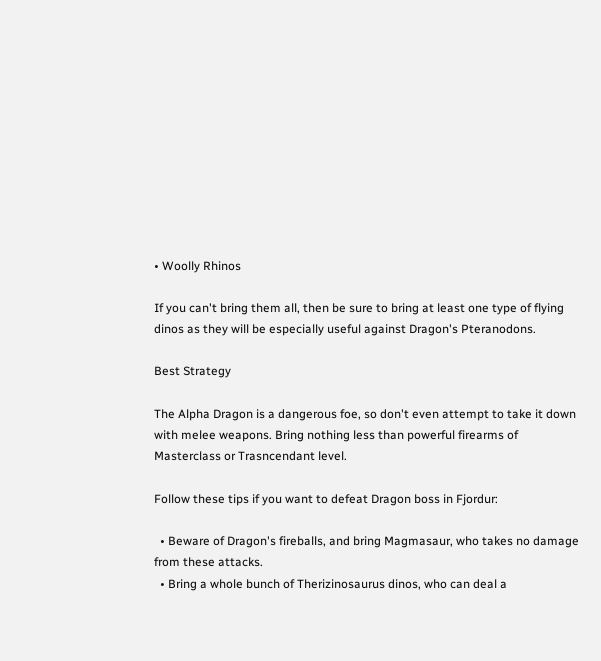• Woolly Rhinos

If you can't bring them all, then be sure to bring at least one type of flying dinos as they will be especially useful against Dragon's Pteranodons.

Best Strategy

The Alpha Dragon is a dangerous foe, so don't even attempt to take it down with melee weapons. Bring nothing less than powerful firearms of Masterclass or Trasncendant level.

Follow these tips if you want to defeat Dragon boss in Fjordur:

  • Beware of Dragon's fireballs, and bring Magmasaur, who takes no damage from these attacks.
  • Bring a whole bunch of Therizinosaurus dinos, who can deal a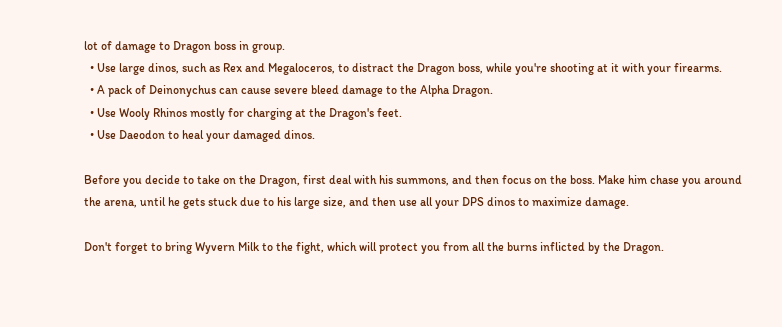lot of damage to Dragon boss in group.
  • Use large dinos, such as Rex and Megaloceros, to distract the Dragon boss, while you're shooting at it with your firearms.
  • A pack of Deinonychus can cause severe bleed damage to the Alpha Dragon.
  • Use Wooly Rhinos mostly for charging at the Dragon's feet.
  • Use Daeodon to heal your damaged dinos.

Before you decide to take on the Dragon, first deal with his summons, and then focus on the boss. Make him chase you around the arena, until he gets stuck due to his large size, and then use all your DPS dinos to maximize damage.

Don't forget to bring Wyvern Milk to the fight, which will protect you from all the burns inflicted by the Dragon.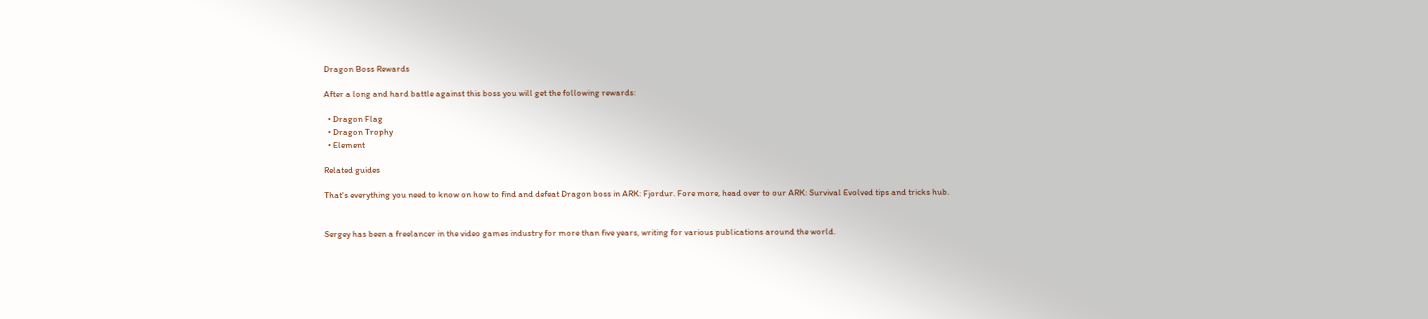Dragon Boss Rewards

After a long and hard battle against this boss you will get the following rewards:

  • Dragon Flag
  • Dragon Trophy
  • Element

Related guides

That's everything you need to know on how to find and defeat Dragon boss in ARK: Fjordur. Fore more, head over to our ARK: Survival Evolved tips and tricks hub.


Sergey has been a freelancer in the video games industry for more than five years, writing for various publications around the world.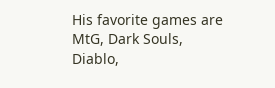His favorite games are MtG, Dark Souls, Diablo,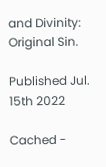and Divinity: Original Sin.

Published Jul. 15th 2022

Cached -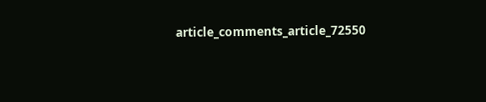article_comments_article_72550